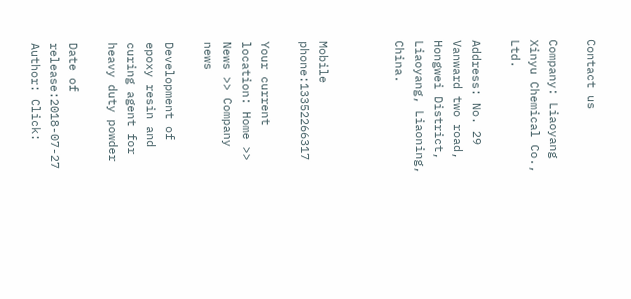Contact us

Company: Liaoyang Xinyu Chemical Co., Ltd.

Address: No. 29 Vanward two road, Hongwei District, Liaoyang, Liaoning, China.



Mobile phone:13352266317

Your current location: Home >> News >> Company news

Development of epoxy resin and curing agent for heavy duty powder

Date of release:2018-07-27 Author: Click: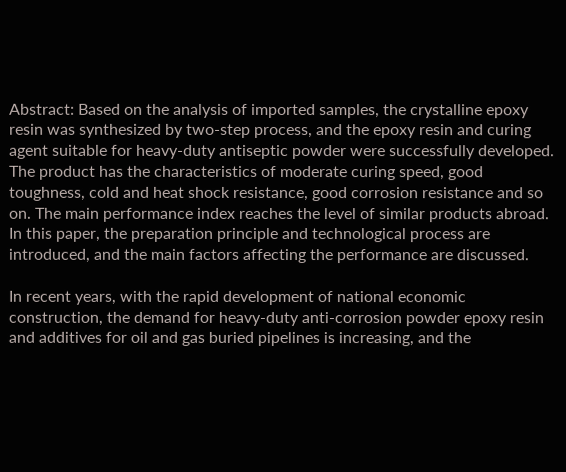Abstract: Based on the analysis of imported samples, the crystalline epoxy resin was synthesized by two-step process, and the epoxy resin and curing agent suitable for heavy-duty antiseptic powder were successfully developed. The product has the characteristics of moderate curing speed, good toughness, cold and heat shock resistance, good corrosion resistance and so on. The main performance index reaches the level of similar products abroad. In this paper, the preparation principle and technological process are introduced, and the main factors affecting the performance are discussed.

In recent years, with the rapid development of national economic construction, the demand for heavy-duty anti-corrosion powder epoxy resin and additives for oil and gas buried pipelines is increasing, and the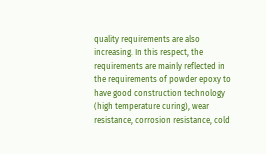quality requirements are also increasing. In this respect, the requirements are mainly reflected in the requirements of powder epoxy to have good construction technology (high temperature curing), wear resistance, corrosion resistance, cold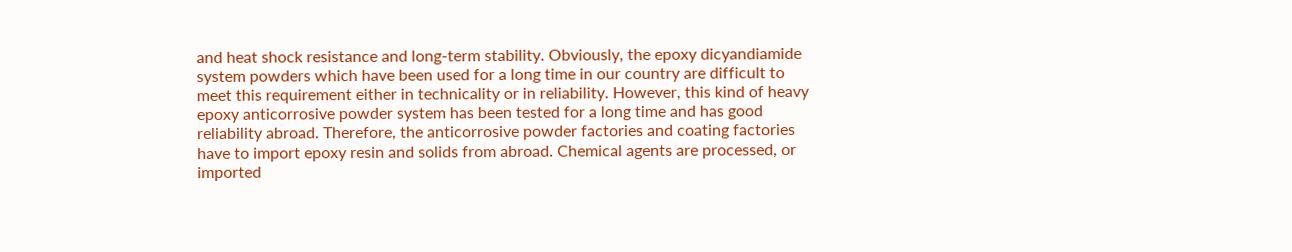and heat shock resistance and long-term stability. Obviously, the epoxy dicyandiamide system powders which have been used for a long time in our country are difficult to meet this requirement either in technicality or in reliability. However, this kind of heavy epoxy anticorrosive powder system has been tested for a long time and has good reliability abroad. Therefore, the anticorrosive powder factories and coating factories have to import epoxy resin and solids from abroad. Chemical agents are processed, or imported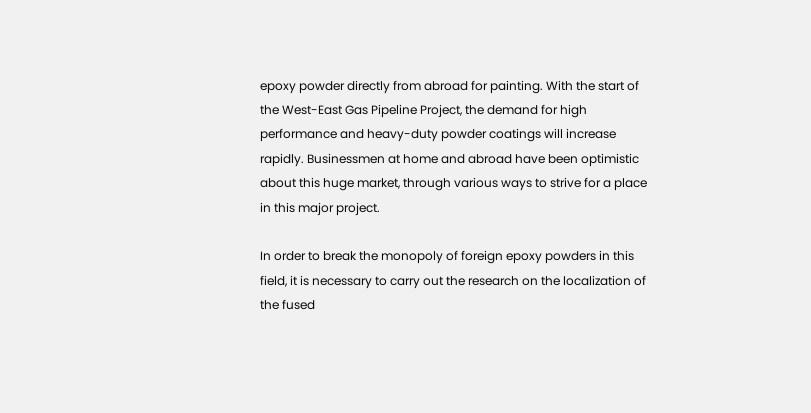epoxy powder directly from abroad for painting. With the start of the West-East Gas Pipeline Project, the demand for high performance and heavy-duty powder coatings will increase rapidly. Businessmen at home and abroad have been optimistic about this huge market, through various ways to strive for a place in this major project.

In order to break the monopoly of foreign epoxy powders in this field, it is necessary to carry out the research on the localization of the fused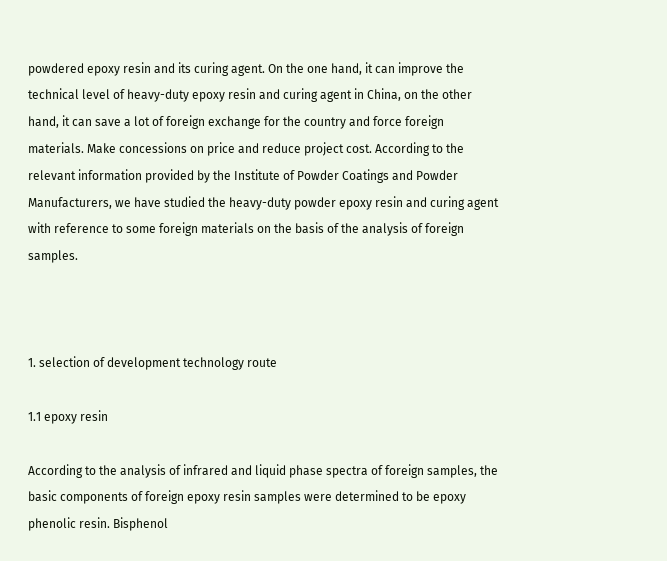powdered epoxy resin and its curing agent. On the one hand, it can improve the technical level of heavy-duty epoxy resin and curing agent in China, on the other hand, it can save a lot of foreign exchange for the country and force foreign materials. Make concessions on price and reduce project cost. According to the relevant information provided by the Institute of Powder Coatings and Powder Manufacturers, we have studied the heavy-duty powder epoxy resin and curing agent with reference to some foreign materials on the basis of the analysis of foreign samples.



1. selection of development technology route

1.1 epoxy resin

According to the analysis of infrared and liquid phase spectra of foreign samples, the basic components of foreign epoxy resin samples were determined to be epoxy phenolic resin. Bisphenol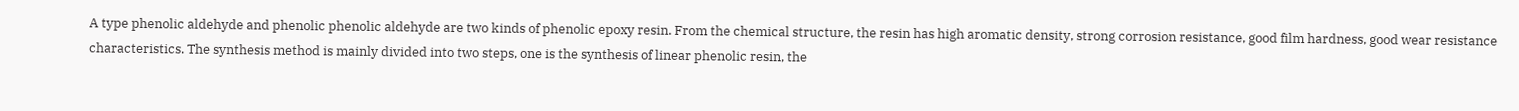A type phenolic aldehyde and phenolic phenolic aldehyde are two kinds of phenolic epoxy resin. From the chemical structure, the resin has high aromatic density, strong corrosion resistance, good film hardness, good wear resistance characteristics. The synthesis method is mainly divided into two steps, one is the synthesis of linear phenolic resin, the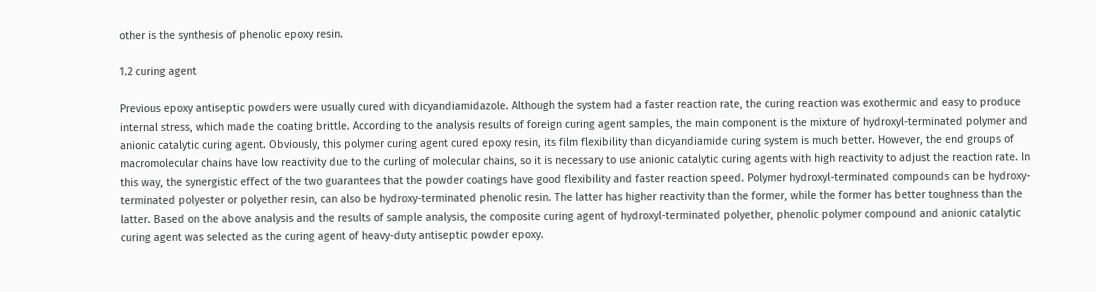other is the synthesis of phenolic epoxy resin.

1.2 curing agent

Previous epoxy antiseptic powders were usually cured with dicyandiamidazole. Although the system had a faster reaction rate, the curing reaction was exothermic and easy to produce internal stress, which made the coating brittle. According to the analysis results of foreign curing agent samples, the main component is the mixture of hydroxyl-terminated polymer and anionic catalytic curing agent. Obviously, this polymer curing agent cured epoxy resin, its film flexibility than dicyandiamide curing system is much better. However, the end groups of macromolecular chains have low reactivity due to the curling of molecular chains, so it is necessary to use anionic catalytic curing agents with high reactivity to adjust the reaction rate. In this way, the synergistic effect of the two guarantees that the powder coatings have good flexibility and faster reaction speed. Polymer hydroxyl-terminated compounds can be hydroxy-terminated polyester or polyether resin, can also be hydroxy-terminated phenolic resin. The latter has higher reactivity than the former, while the former has better toughness than the latter. Based on the above analysis and the results of sample analysis, the composite curing agent of hydroxyl-terminated polyether, phenolic polymer compound and anionic catalytic curing agent was selected as the curing agent of heavy-duty antiseptic powder epoxy.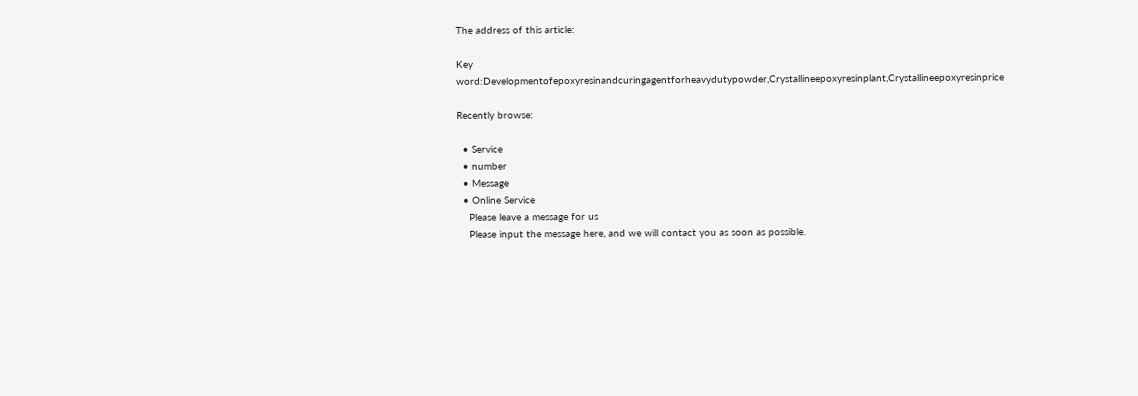The address of this article:

Key word:Developmentofepoxyresinandcuringagentforheavydutypowder,Crystallineepoxyresinplant,Crystallineepoxyresinprice

Recently browse:

  • Service
  • number
  • Message
  • Online Service
    Please leave a message for us
    Please input the message here, and we will contact you as soon as possible.